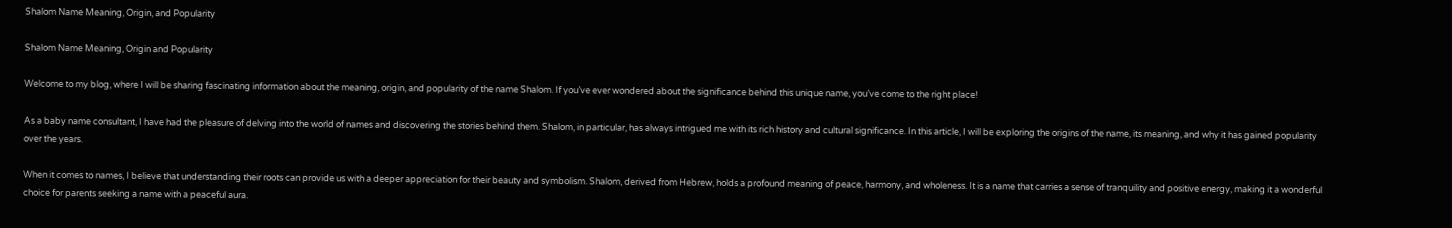Shalom Name Meaning, Origin, and Popularity

Shalom Name Meaning, Origin and Popularity

Welcome to my blog, where I will be sharing fascinating information about the meaning, origin, and popularity of the name Shalom. If you’ve ever wondered about the significance behind this unique name, you’ve come to the right place!

As a baby name consultant, I have had the pleasure of delving into the world of names and discovering the stories behind them. Shalom, in particular, has always intrigued me with its rich history and cultural significance. In this article, I will be exploring the origins of the name, its meaning, and why it has gained popularity over the years.

When it comes to names, I believe that understanding their roots can provide us with a deeper appreciation for their beauty and symbolism. Shalom, derived from Hebrew, holds a profound meaning of peace, harmony, and wholeness. It is a name that carries a sense of tranquility and positive energy, making it a wonderful choice for parents seeking a name with a peaceful aura.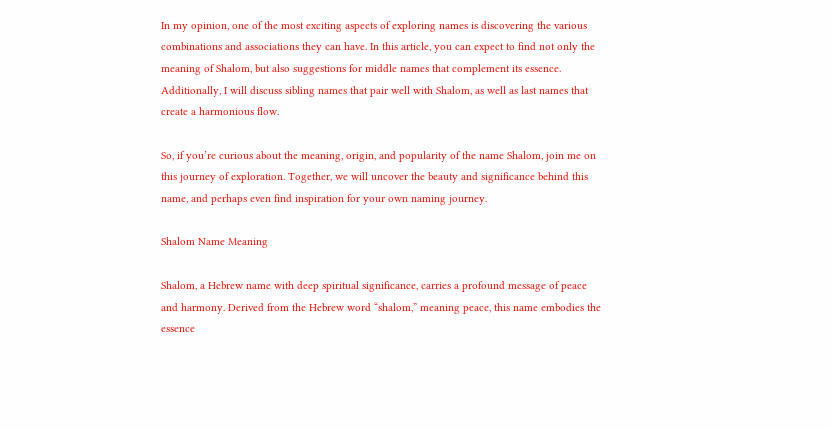In my opinion, one of the most exciting aspects of exploring names is discovering the various combinations and associations they can have. In this article, you can expect to find not only the meaning of Shalom, but also suggestions for middle names that complement its essence. Additionally, I will discuss sibling names that pair well with Shalom, as well as last names that create a harmonious flow.

So, if you’re curious about the meaning, origin, and popularity of the name Shalom, join me on this journey of exploration. Together, we will uncover the beauty and significance behind this name, and perhaps even find inspiration for your own naming journey.

Shalom Name Meaning

Shalom, a Hebrew name with deep spiritual significance, carries a profound message of peace and harmony. Derived from the Hebrew word “shalom,” meaning peace, this name embodies the essence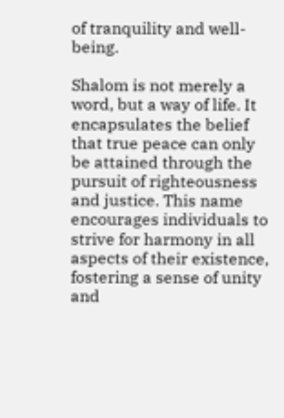of tranquility and well-being.

Shalom is not merely a word, but a way of life. It encapsulates the belief that true peace can only be attained through the pursuit of righteousness and justice. This name encourages individuals to strive for harmony in all aspects of their existence, fostering a sense of unity and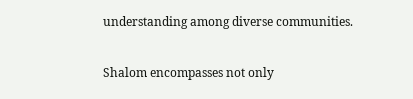understanding among diverse communities.

Shalom encompasses not only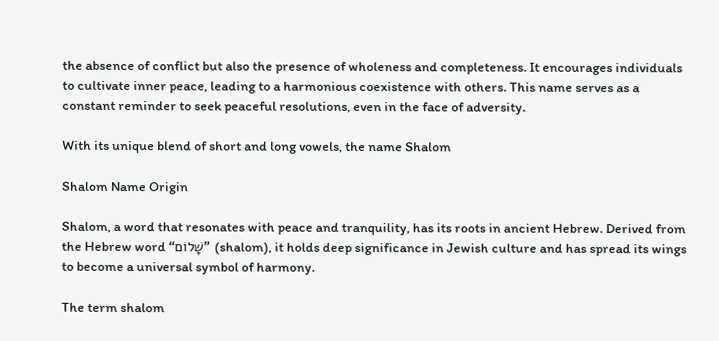the absence of conflict but also the presence of wholeness and completeness. It encourages individuals to cultivate inner peace, leading to a harmonious coexistence with others. This name serves as a constant reminder to seek peaceful resolutions, even in the face of adversity.

With its unique blend of short and long vowels, the name Shalom

Shalom Name Origin

Shalom, a word that resonates with peace and tranquility, has its roots in ancient Hebrew. Derived from the Hebrew word “שָׁלוֹם” (shalom), it holds deep significance in Jewish culture and has spread its wings to become a universal symbol of harmony.

The term shalom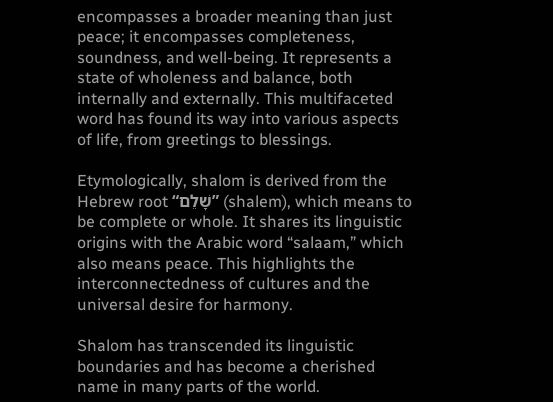encompasses a broader meaning than just peace; it encompasses completeness, soundness, and well-being. It represents a state of wholeness and balance, both internally and externally. This multifaceted word has found its way into various aspects of life, from greetings to blessings.

Etymologically, shalom is derived from the Hebrew root “שָׁלֵם” (shalem), which means to be complete or whole. It shares its linguistic origins with the Arabic word “salaam,” which also means peace. This highlights the interconnectedness of cultures and the universal desire for harmony.

Shalom has transcended its linguistic boundaries and has become a cherished name in many parts of the world.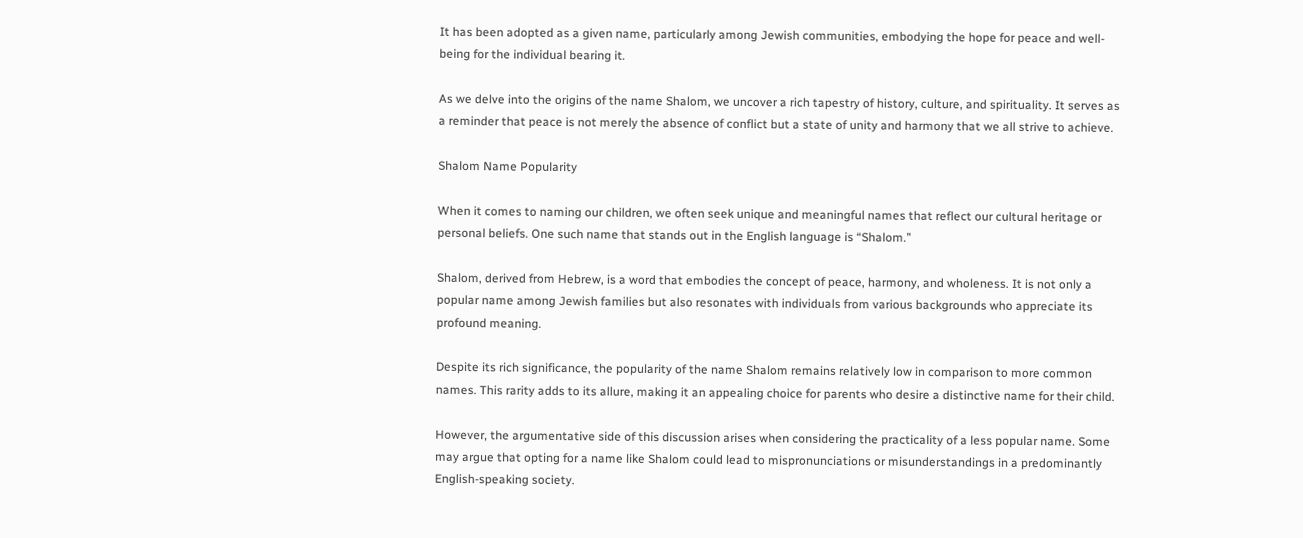It has been adopted as a given name, particularly among Jewish communities, embodying the hope for peace and well-being for the individual bearing it.

As we delve into the origins of the name Shalom, we uncover a rich tapestry of history, culture, and spirituality. It serves as a reminder that peace is not merely the absence of conflict but a state of unity and harmony that we all strive to achieve.

Shalom Name Popularity

When it comes to naming our children, we often seek unique and meaningful names that reflect our cultural heritage or personal beliefs. One such name that stands out in the English language is “Shalom.”

Shalom, derived from Hebrew, is a word that embodies the concept of peace, harmony, and wholeness. It is not only a popular name among Jewish families but also resonates with individuals from various backgrounds who appreciate its profound meaning.

Despite its rich significance, the popularity of the name Shalom remains relatively low in comparison to more common names. This rarity adds to its allure, making it an appealing choice for parents who desire a distinctive name for their child.

However, the argumentative side of this discussion arises when considering the practicality of a less popular name. Some may argue that opting for a name like Shalom could lead to mispronunciations or misunderstandings in a predominantly English-speaking society.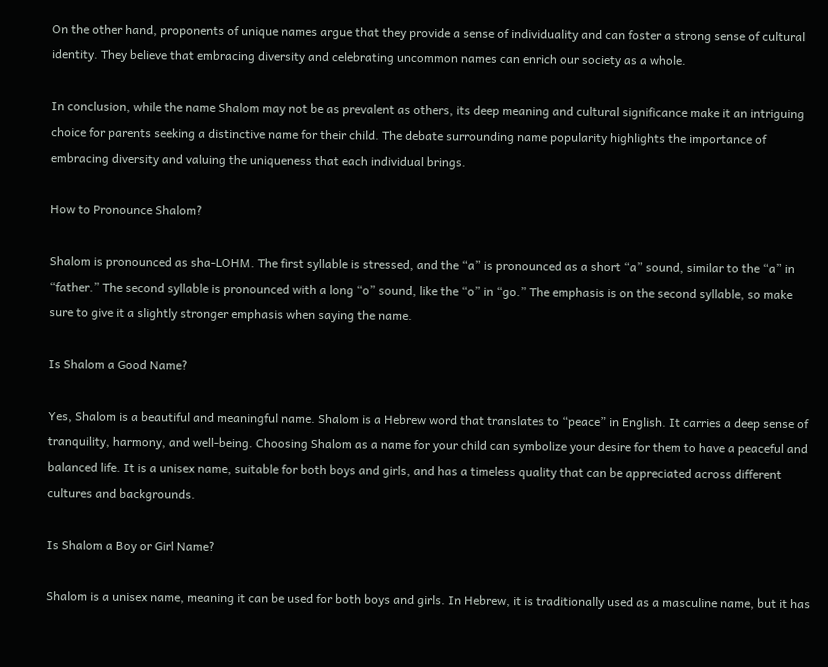On the other hand, proponents of unique names argue that they provide a sense of individuality and can foster a strong sense of cultural identity. They believe that embracing diversity and celebrating uncommon names can enrich our society as a whole.

In conclusion, while the name Shalom may not be as prevalent as others, its deep meaning and cultural significance make it an intriguing choice for parents seeking a distinctive name for their child. The debate surrounding name popularity highlights the importance of embracing diversity and valuing the uniqueness that each individual brings.

How to Pronounce Shalom?

Shalom is pronounced as sha-LOHM. The first syllable is stressed, and the “a” is pronounced as a short “a” sound, similar to the “a” in “father.” The second syllable is pronounced with a long “o” sound, like the “o” in “go.” The emphasis is on the second syllable, so make sure to give it a slightly stronger emphasis when saying the name.

Is Shalom a Good Name?

Yes, Shalom is a beautiful and meaningful name. Shalom is a Hebrew word that translates to “peace” in English. It carries a deep sense of tranquility, harmony, and well-being. Choosing Shalom as a name for your child can symbolize your desire for them to have a peaceful and balanced life. It is a unisex name, suitable for both boys and girls, and has a timeless quality that can be appreciated across different cultures and backgrounds.

Is Shalom a Boy or Girl Name?

Shalom is a unisex name, meaning it can be used for both boys and girls. In Hebrew, it is traditionally used as a masculine name, but it has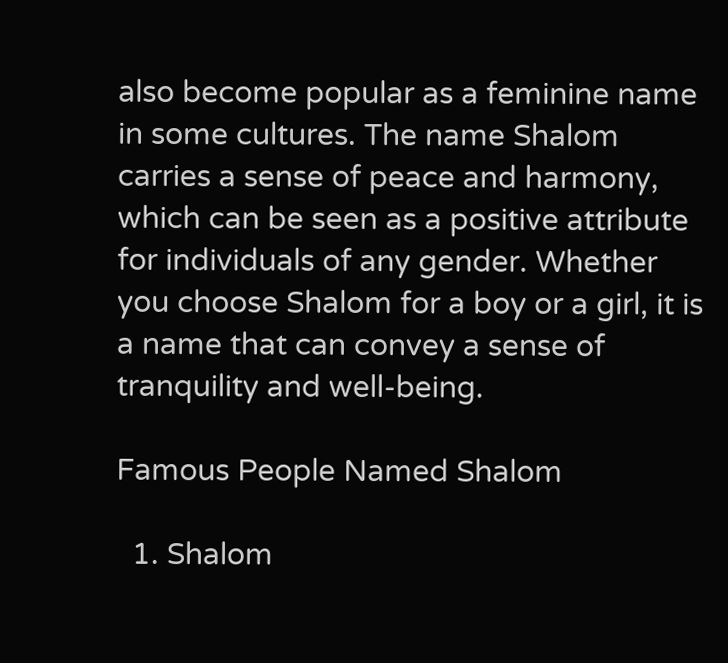also become popular as a feminine name in some cultures. The name Shalom carries a sense of peace and harmony, which can be seen as a positive attribute for individuals of any gender. Whether you choose Shalom for a boy or a girl, it is a name that can convey a sense of tranquility and well-being.

Famous People Named Shalom

  1. Shalom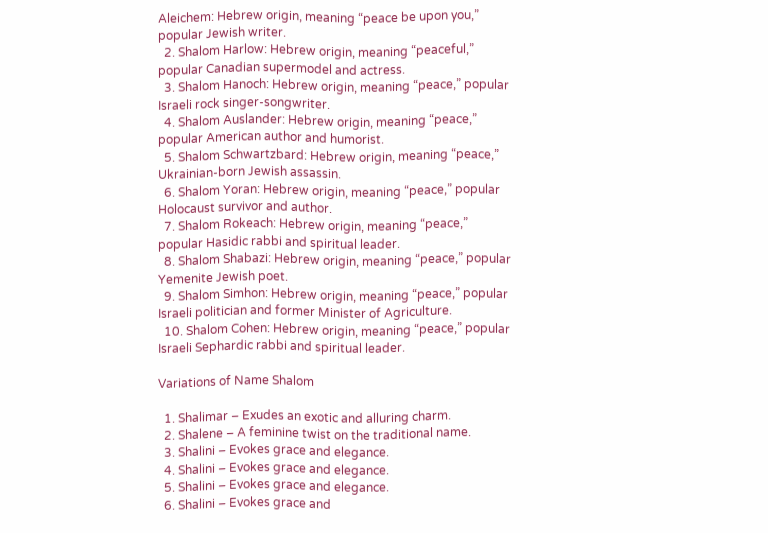Aleichem: Hebrew origin, meaning “peace be upon you,” popular Jewish writer.
  2. Shalom Harlow: Hebrew origin, meaning “peaceful,” popular Canadian supermodel and actress.
  3. Shalom Hanoch: Hebrew origin, meaning “peace,” popular Israeli rock singer-songwriter.
  4. Shalom Auslander: Hebrew origin, meaning “peace,” popular American author and humorist.
  5. Shalom Schwartzbard: Hebrew origin, meaning “peace,” Ukrainian-born Jewish assassin.
  6. Shalom Yoran: Hebrew origin, meaning “peace,” popular Holocaust survivor and author.
  7. Shalom Rokeach: Hebrew origin, meaning “peace,” popular Hasidic rabbi and spiritual leader.
  8. Shalom Shabazi: Hebrew origin, meaning “peace,” popular Yemenite Jewish poet.
  9. Shalom Simhon: Hebrew origin, meaning “peace,” popular Israeli politician and former Minister of Agriculture.
  10. Shalom Cohen: Hebrew origin, meaning “peace,” popular Israeli Sephardic rabbi and spiritual leader.

Variations of Name Shalom

  1. Shalimar – Exudes an exotic and alluring charm.
  2. Shalene – A feminine twist on the traditional name.
  3. Shalini – Evokes grace and elegance.
  4. Shalini – Evokes grace and elegance.
  5. Shalini – Evokes grace and elegance.
  6. Shalini – Evokes grace and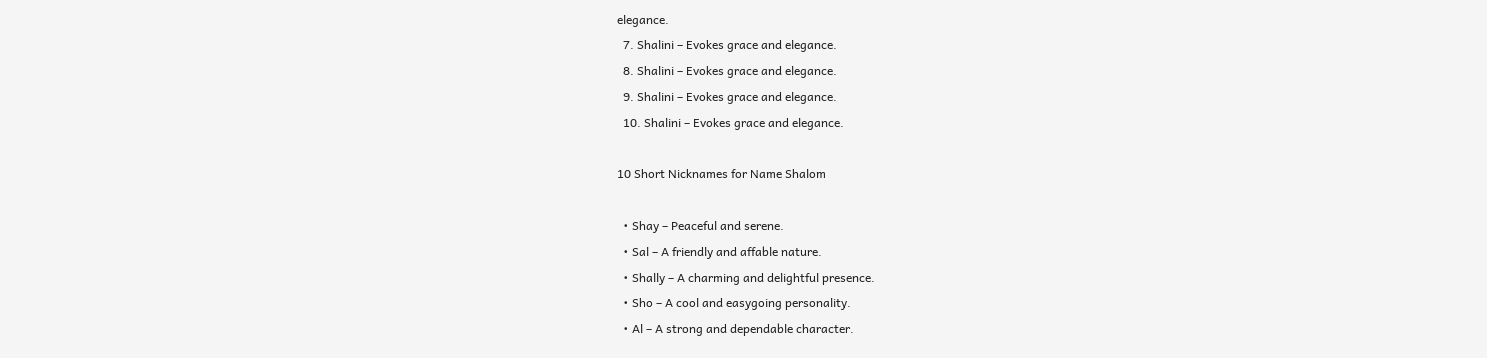elegance.
  7. Shalini – Evokes grace and elegance.
  8. Shalini – Evokes grace and elegance.
  9. Shalini – Evokes grace and elegance.
  10. Shalini – Evokes grace and elegance.

10 Short Nicknames for Name Shalom

  • Shay – Peaceful and serene.
  • Sal – A friendly and affable nature.
  • Shally – A charming and delightful presence.
  • Sho – A cool and easygoing personality.
  • Al – A strong and dependable character.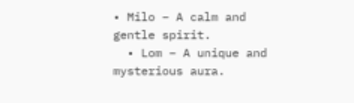• Milo – A calm and gentle spirit.
  • Lom – A unique and mysterious aura.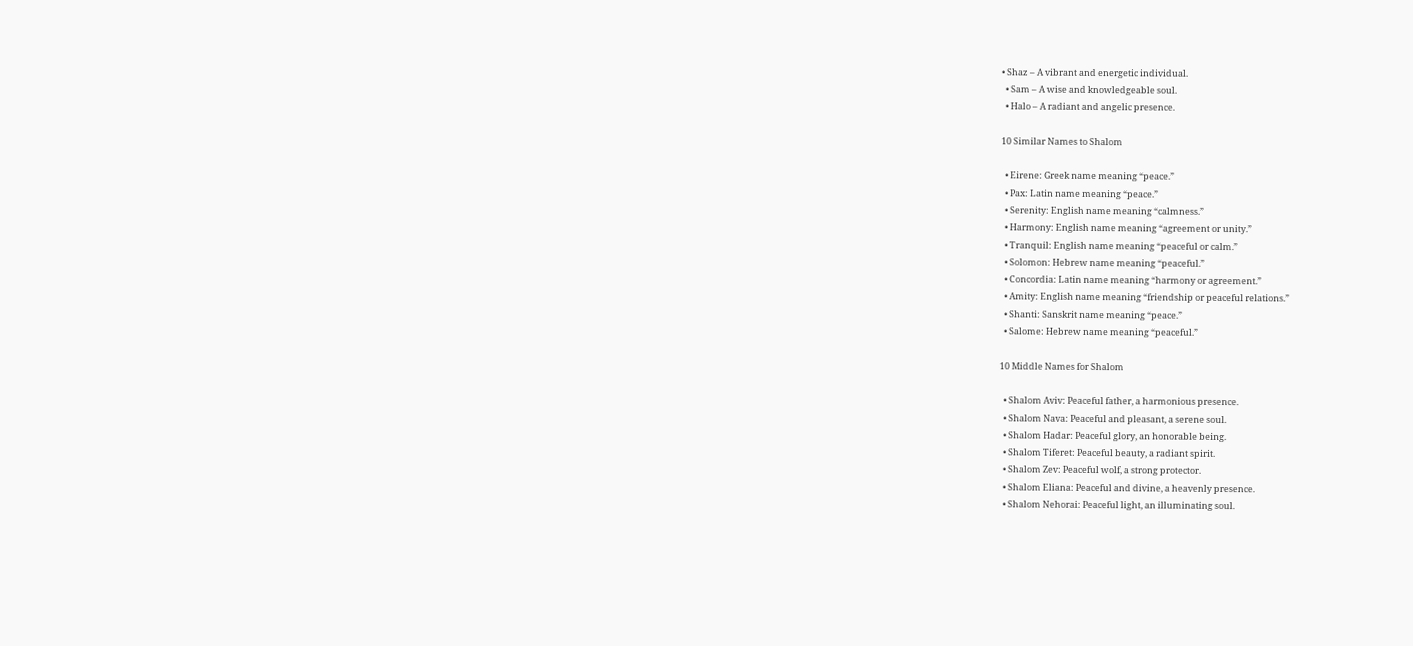• Shaz – A vibrant and energetic individual.
  • Sam – A wise and knowledgeable soul.
  • Halo – A radiant and angelic presence.

10 Similar Names to Shalom

  • Eirene: Greek name meaning “peace.”
  • Pax: Latin name meaning “peace.”
  • Serenity: English name meaning “calmness.”
  • Harmony: English name meaning “agreement or unity.”
  • Tranquil: English name meaning “peaceful or calm.”
  • Solomon: Hebrew name meaning “peaceful.”
  • Concordia: Latin name meaning “harmony or agreement.”
  • Amity: English name meaning “friendship or peaceful relations.”
  • Shanti: Sanskrit name meaning “peace.”
  • Salome: Hebrew name meaning “peaceful.”

10 Middle Names for Shalom

  • Shalom Aviv: Peaceful father, a harmonious presence.
  • Shalom Nava: Peaceful and pleasant, a serene soul.
  • Shalom Hadar: Peaceful glory, an honorable being.
  • Shalom Tiferet: Peaceful beauty, a radiant spirit.
  • Shalom Zev: Peaceful wolf, a strong protector.
  • Shalom Eliana: Peaceful and divine, a heavenly presence.
  • Shalom Nehorai: Peaceful light, an illuminating soul.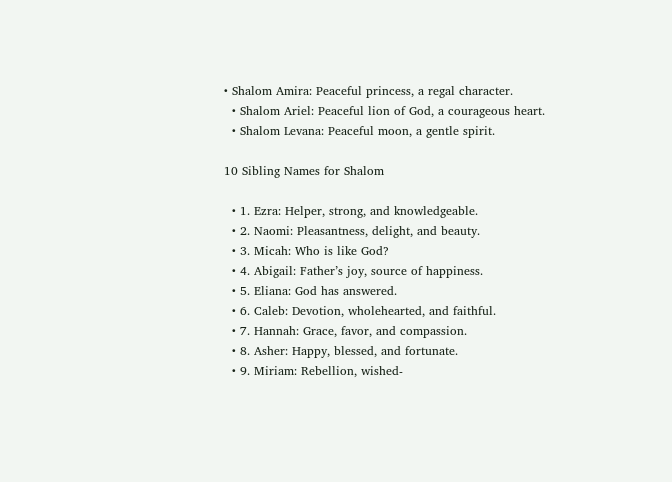• Shalom Amira: Peaceful princess, a regal character.
  • Shalom Ariel: Peaceful lion of God, a courageous heart.
  • Shalom Levana: Peaceful moon, a gentle spirit.

10 Sibling Names for Shalom

  • 1. Ezra: Helper, strong, and knowledgeable.
  • 2. Naomi: Pleasantness, delight, and beauty.
  • 3. Micah: Who is like God?
  • 4. Abigail: Father’s joy, source of happiness.
  • 5. Eliana: God has answered.
  • 6. Caleb: Devotion, wholehearted, and faithful.
  • 7. Hannah: Grace, favor, and compassion.
  • 8. Asher: Happy, blessed, and fortunate.
  • 9. Miriam: Rebellion, wished-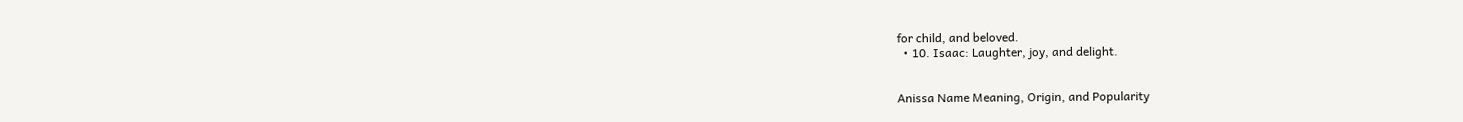for child, and beloved.
  • 10. Isaac: Laughter, joy, and delight.


Anissa Name Meaning, Origin, and Popularity